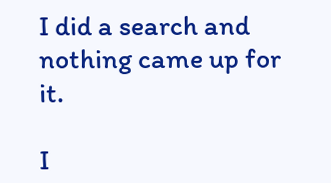I did a search and nothing came up for it.

I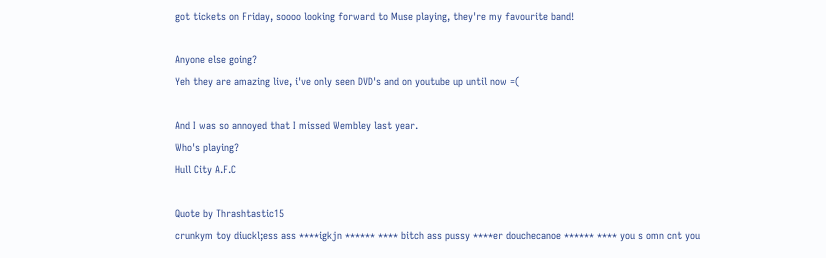got tickets on Friday, soooo looking forward to Muse playing, they're my favourite band!

Anyone else going?
Yeh they are amazing live, i've only seen DVD's and on youtube up until now =(

And I was so annoyed that I missed Wembley last year.
Who's playing?
Hull City A.F.C

Quote by Thrashtastic15
crunkym toy diuckl;ess ass ****igkjn ****** **** bitch ass pussy ****er douchecanoe ****** **** you s omn cnt you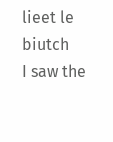lieet le biutch
I saw the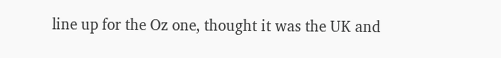line up for the Oz one, thought it was the UK and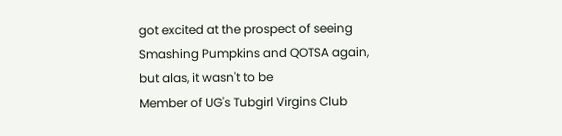got excited at the prospect of seeing Smashing Pumpkins and QOTSA again, but alas, it wasn't to be
Member of UG's Tubgirl Virgins Club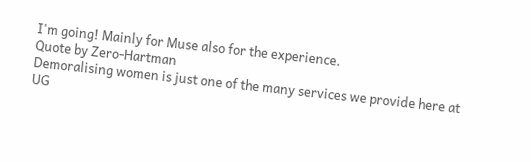I'm going! Mainly for Muse also for the experience.
Quote by Zero-Hartman
Demoralising women is just one of the many services we provide here at UG